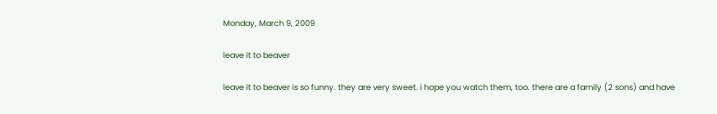Monday, March 9, 2009

leave it to beaver

leave it to beaver is so funny. they are very sweet. i hope you watch them, too. there are a family (2 sons) and have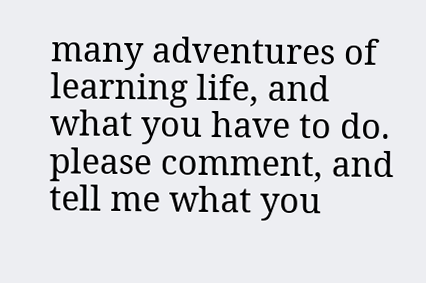many adventures of learning life, and what you have to do. please comment, and tell me what you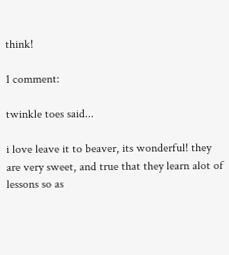think!

1 comment:

twinkle toes said...

i love leave it to beaver, its wonderful! they are very sweet, and true that they learn alot of lessons so as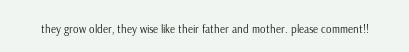they grow older, they wise like their father and mother. please comment!!